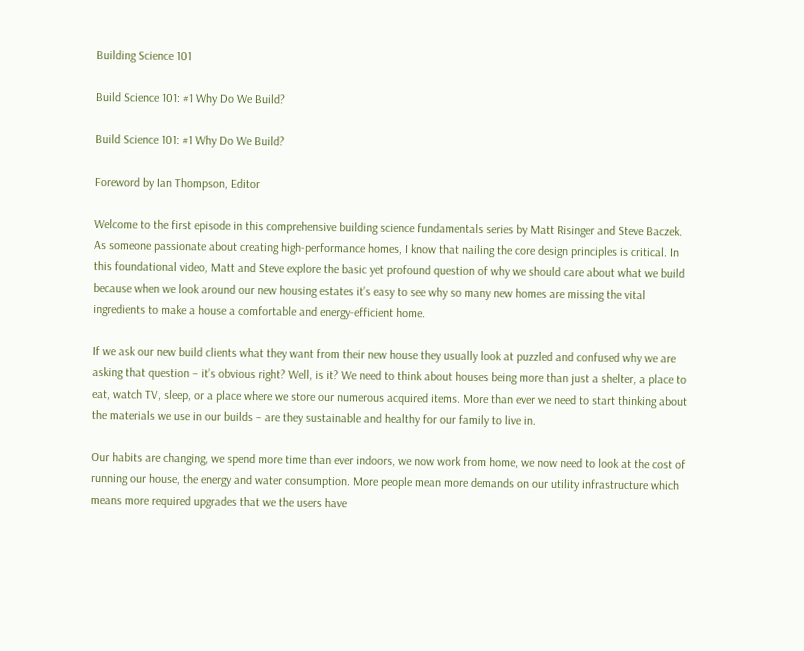Building Science 101

Build Science 101: #1 Why Do We Build?

Build Science 101: #1 Why Do We Build?

Foreword by Ian Thompson, Editor

Welcome to the first episode in this comprehensive building science fundamentals series by Matt Risinger and Steve Baczek. As someone passionate about creating high-performance homes, I know that nailing the core design principles is critical. In this foundational video, Matt and Steve explore the basic yet profound question of why we should care about what we build because when we look around our new housing estates it’s easy to see why so many new homes are missing the vital ingredients to make a house a comfortable and energy-efficient home.

If we ask our new build clients what they want from their new house they usually look at puzzled and confused why we are asking that question – it’s obvious right? Well, is it? We need to think about houses being more than just a shelter, a place to eat, watch TV, sleep, or a place where we store our numerous acquired items. More than ever we need to start thinking about the materials we use in our builds – are they sustainable and healthy for our family to live in.

Our habits are changing, we spend more time than ever indoors, we now work from home, we now need to look at the cost of running our house, the energy and water consumption. More people mean more demands on our utility infrastructure which means more required upgrades that we the users have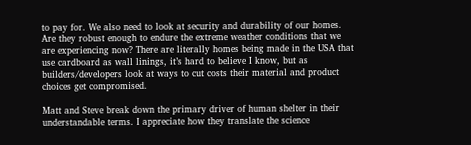to pay for. We also need to look at security and durability of our homes. Are they robust enough to endure the extreme weather conditions that we are experiencing now? There are literally homes being made in the USA that use cardboard as wall linings, it’s hard to believe I know, but as builders/developers look at ways to cut costs their material and product choices get compromised.

Matt and Steve break down the primary driver of human shelter in their understandable terms. I appreciate how they translate the science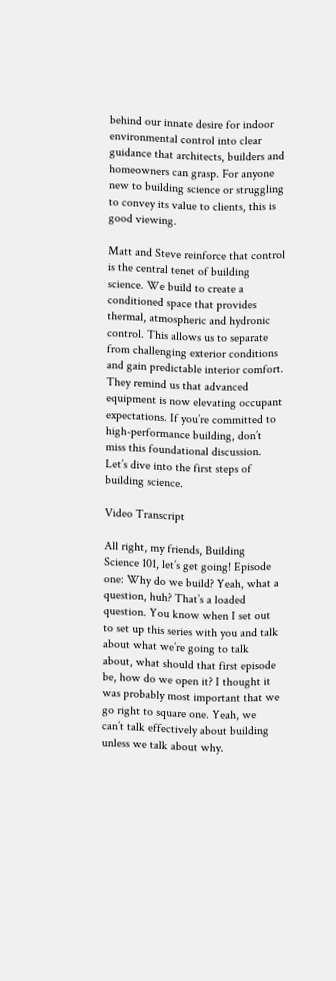behind our innate desire for indoor environmental control into clear guidance that architects, builders and homeowners can grasp. For anyone new to building science or struggling to convey its value to clients, this is good viewing.

Matt and Steve reinforce that control is the central tenet of building science. We build to create a conditioned space that provides thermal, atmospheric and hydronic control. This allows us to separate from challenging exterior conditions and gain predictable interior comfort. They remind us that advanced equipment is now elevating occupant expectations. If you’re committed to high-performance building, don’t miss this foundational discussion. Let’s dive into the first steps of building science.

Video Transcript

All right, my friends, Building Science 101, let’s get going! Episode one: Why do we build? Yeah, what a question, huh? That’s a loaded question. You know when I set out to set up this series with you and talk about what we’re going to talk about, what should that first episode be, how do we open it? I thought it was probably most important that we go right to square one. Yeah, we can’t talk effectively about building unless we talk about why.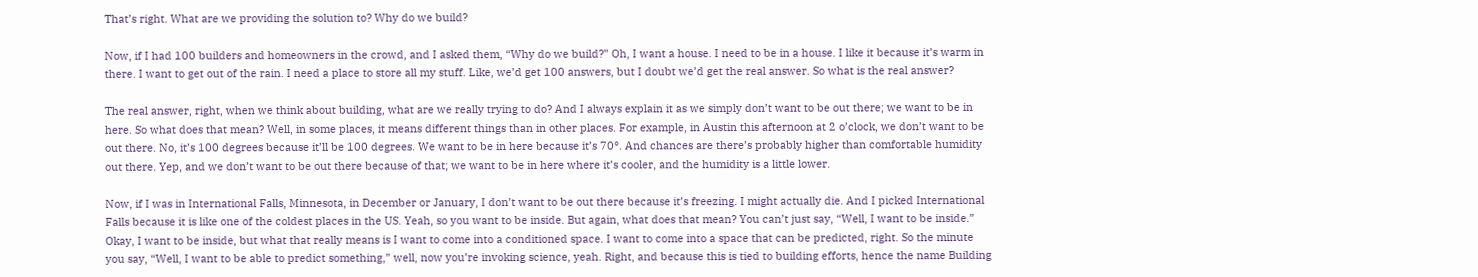That’s right. What are we providing the solution to? Why do we build?

Now, if I had 100 builders and homeowners in the crowd, and I asked them, “Why do we build?” Oh, I want a house. I need to be in a house. I like it because it’s warm in there. I want to get out of the rain. I need a place to store all my stuff. Like, we’d get 100 answers, but I doubt we’d get the real answer. So what is the real answer?

The real answer, right, when we think about building, what are we really trying to do? And I always explain it as we simply don’t want to be out there; we want to be in here. So what does that mean? Well, in some places, it means different things than in other places. For example, in Austin this afternoon at 2 o’clock, we don’t want to be out there. No, it’s 100 degrees because it’ll be 100 degrees. We want to be in here because it’s 70°. And chances are there’s probably higher than comfortable humidity out there. Yep, and we don’t want to be out there because of that; we want to be in here where it’s cooler, and the humidity is a little lower.

Now, if I was in International Falls, Minnesota, in December or January, I don’t want to be out there because it’s freezing. I might actually die. And I picked International Falls because it is like one of the coldest places in the US. Yeah, so you want to be inside. But again, what does that mean? You can’t just say, “Well, I want to be inside.” Okay, I want to be inside, but what that really means is I want to come into a conditioned space. I want to come into a space that can be predicted, right. So the minute you say, “Well, I want to be able to predict something,” well, now you’re invoking science, yeah. Right, and because this is tied to building efforts, hence the name Building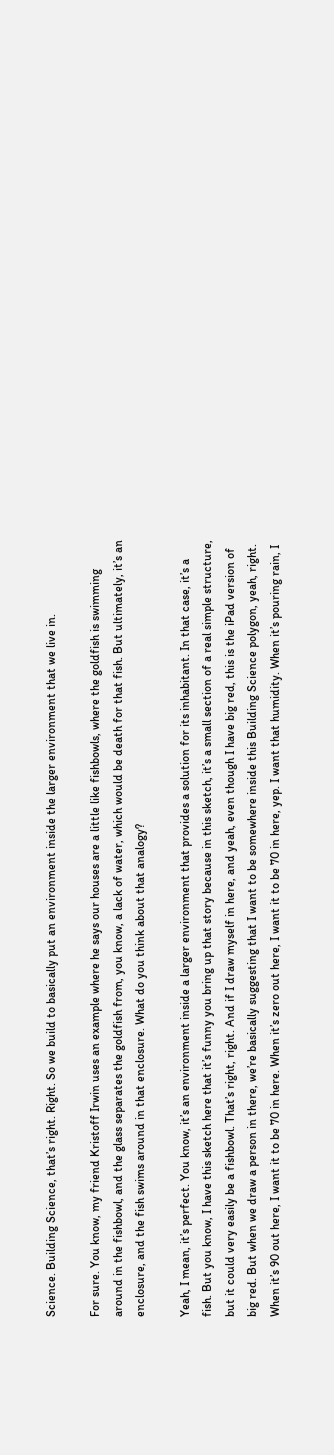Science. Building Science, that’s right. Right. So we build to basically put an environment inside the larger environment that we live in.

For sure. You know, my friend Kristoff Irwin uses an example where he says our houses are a little like fishbowls, where the goldfish is swimming around in the fishbowl, and the glass separates the goldfish from, you know, a lack of water, which would be death for that fish. But ultimately, it’s an enclosure, and the fish swims around in that enclosure. What do you think about that analogy?

Yeah, I mean, it’s perfect. You know, it’s an environment inside a larger environment that provides a solution for its inhabitant. In that case, it’s a fish. But you know, I have this sketch here that it’s funny you bring up that story because in this sketch, it’s a small section of a real simple structure, but it could very easily be a fishbowl. That’s right, right. And if I draw myself in here, and yeah, even though I have big red, this is the iPad version of big red. But when we draw a person in there, we’re basically suggesting that I want to be somewhere inside this Building Science polygon, yeah, right. When it’s 90 out here, I want it to be 70 in here. When it’s zero out here, I want it to be 70 in here, yep. I want that humidity. When it’s pouring rain, I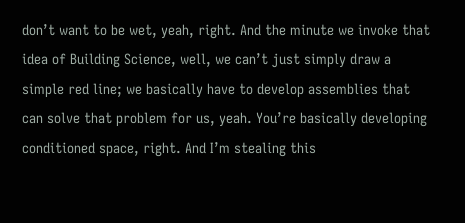don’t want to be wet, yeah, right. And the minute we invoke that idea of Building Science, well, we can’t just simply draw a simple red line; we basically have to develop assemblies that can solve that problem for us, yeah. You’re basically developing conditioned space, right. And I’m stealing this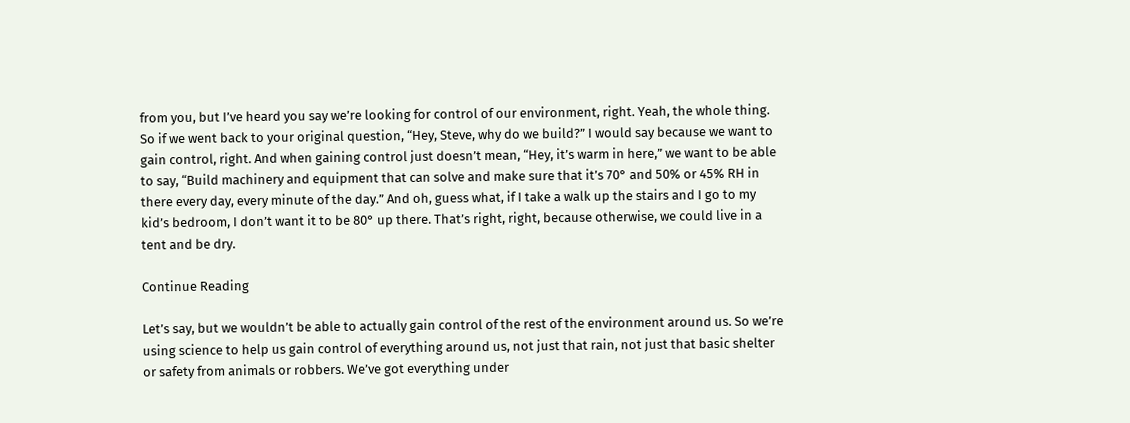from you, but I’ve heard you say we’re looking for control of our environment, right. Yeah, the whole thing. So if we went back to your original question, “Hey, Steve, why do we build?” I would say because we want to gain control, right. And when gaining control just doesn’t mean, “Hey, it’s warm in here,” we want to be able to say, “Build machinery and equipment that can solve and make sure that it’s 70° and 50% or 45% RH in there every day, every minute of the day.” And oh, guess what, if I take a walk up the stairs and I go to my kid’s bedroom, I don’t want it to be 80° up there. That’s right, right, because otherwise, we could live in a tent and be dry.

Continue Reading

Let’s say, but we wouldn’t be able to actually gain control of the rest of the environment around us. So we’re using science to help us gain control of everything around us, not just that rain, not just that basic shelter or safety from animals or robbers. We’ve got everything under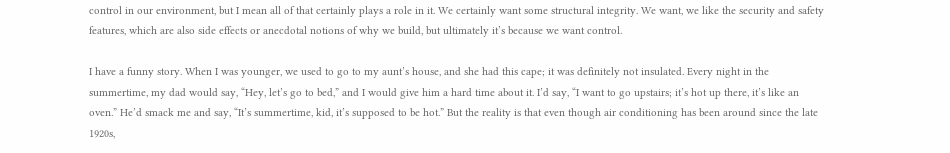control in our environment, but I mean all of that certainly plays a role in it. We certainly want some structural integrity. We want, we like the security and safety features, which are also side effects or anecdotal notions of why we build, but ultimately it’s because we want control.

I have a funny story. When I was younger, we used to go to my aunt’s house, and she had this cape; it was definitely not insulated. Every night in the summertime, my dad would say, “Hey, let’s go to bed,” and I would give him a hard time about it. I’d say, “I want to go upstairs; it’s hot up there, it’s like an oven.” He’d smack me and say, “It’s summertime, kid, it’s supposed to be hot.” But the reality is that even though air conditioning has been around since the late 1920s,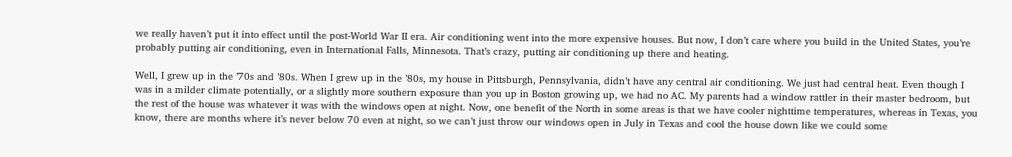we really haven’t put it into effect until the post-World War II era. Air conditioning went into the more expensive houses. But now, I don’t care where you build in the United States, you’re probably putting air conditioning, even in International Falls, Minnesota. That’s crazy, putting air conditioning up there and heating.

Well, I grew up in the ’70s and ’80s. When I grew up in the ’80s, my house in Pittsburgh, Pennsylvania, didn’t have any central air conditioning. We just had central heat. Even though I was in a milder climate potentially, or a slightly more southern exposure than you up in Boston growing up, we had no AC. My parents had a window rattler in their master bedroom, but the rest of the house was whatever it was with the windows open at night. Now, one benefit of the North in some areas is that we have cooler nighttime temperatures, whereas in Texas, you know, there are months where it’s never below 70 even at night, so we can’t just throw our windows open in July in Texas and cool the house down like we could some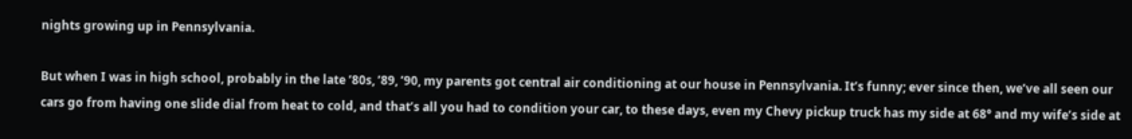nights growing up in Pennsylvania.

But when I was in high school, probably in the late ’80s, ’89, ’90, my parents got central air conditioning at our house in Pennsylvania. It’s funny; ever since then, we’ve all seen our cars go from having one slide dial from heat to cold, and that’s all you had to condition your car, to these days, even my Chevy pickup truck has my side at 68° and my wife’s side at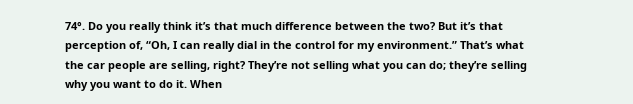74°. Do you really think it’s that much difference between the two? But it’s that perception of, “Oh, I can really dial in the control for my environment.” That’s what the car people are selling, right? They’re not selling what you can do; they’re selling why you want to do it. When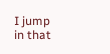I jump in that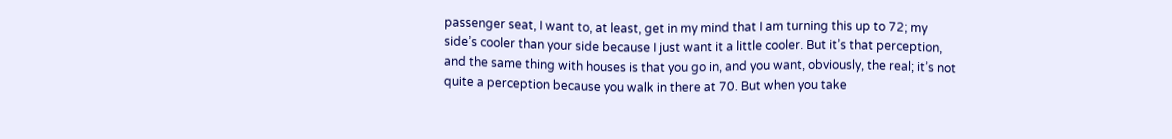passenger seat, I want to, at least, get in my mind that I am turning this up to 72; my side’s cooler than your side because I just want it a little cooler. But it’s that perception, and the same thing with houses is that you go in, and you want, obviously, the real; it’s not quite a perception because you walk in there at 70. But when you take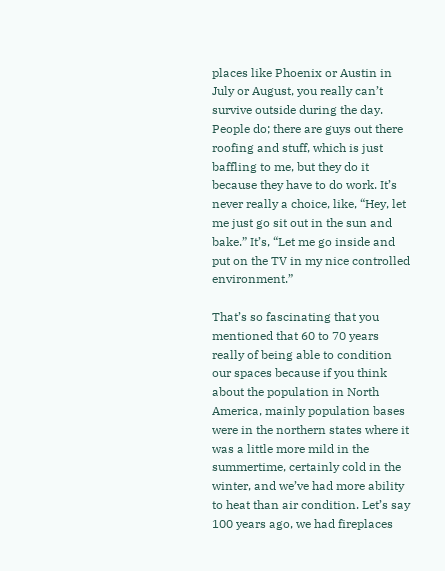places like Phoenix or Austin in July or August, you really can’t survive outside during the day. People do; there are guys out there roofing and stuff, which is just baffling to me, but they do it because they have to do work. It’s never really a choice, like, “Hey, let me just go sit out in the sun and bake.” It’s, “Let me go inside and put on the TV in my nice controlled environment.”

That’s so fascinating that you mentioned that 60 to 70 years really of being able to condition our spaces because if you think about the population in North America, mainly population bases were in the northern states where it was a little more mild in the summertime, certainly cold in the winter, and we’ve had more ability to heat than air condition. Let’s say 100 years ago, we had fireplaces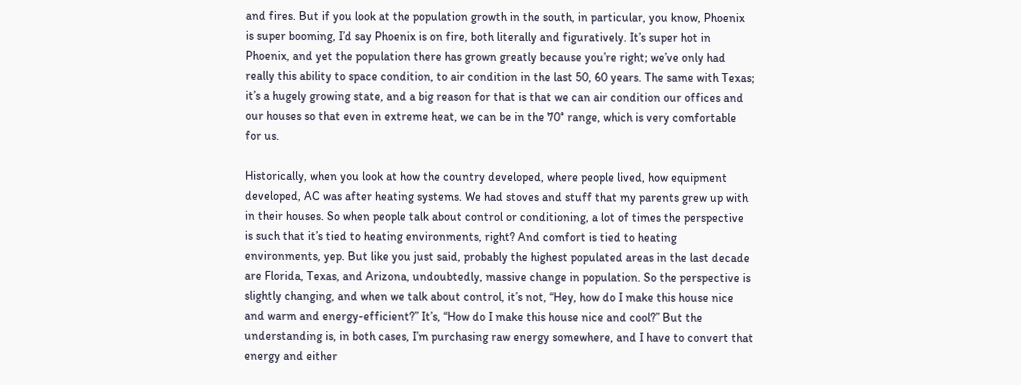and fires. But if you look at the population growth in the south, in particular, you know, Phoenix is super booming, I’d say Phoenix is on fire, both literally and figuratively. It’s super hot in Phoenix, and yet the population there has grown greatly because you’re right; we’ve only had really this ability to space condition, to air condition in the last 50, 60 years. The same with Texas; it’s a hugely growing state, and a big reason for that is that we can air condition our offices and our houses so that even in extreme heat, we can be in the 70° range, which is very comfortable for us.

Historically, when you look at how the country developed, where people lived, how equipment developed, AC was after heating systems. We had stoves and stuff that my parents grew up with in their houses. So when people talk about control or conditioning, a lot of times the perspective is such that it’s tied to heating environments, right? And comfort is tied to heating environments, yep. But like you just said, probably the highest populated areas in the last decade are Florida, Texas, and Arizona, undoubtedly, massive change in population. So the perspective is slightly changing, and when we talk about control, it’s not, “Hey, how do I make this house nice and warm and energy-efficient?” It’s, “How do I make this house nice and cool?” But the understanding is, in both cases, I’m purchasing raw energy somewhere, and I have to convert that energy and either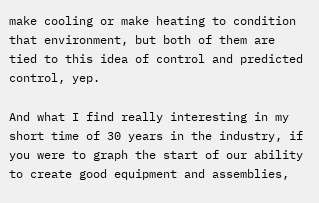make cooling or make heating to condition that environment, but both of them are tied to this idea of control and predicted control, yep.

And what I find really interesting in my short time of 30 years in the industry, if you were to graph the start of our ability to create good equipment and assemblies,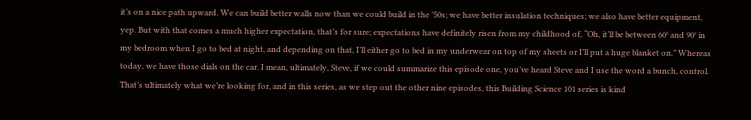it’s on a nice path upward. We can build better walls now than we could build in the ’50s; we have better insulation techniques; we also have better equipment, yep. But with that comes a much higher expectation, that’s for sure; expectations have definitely risen from my childhood of, “Oh, it’ll be between 60° and 90° in my bedroom when I go to bed at night, and depending on that, I’ll either go to bed in my underwear on top of my sheets or I’ll put a huge blanket on.” Whereas today, we have those dials on the car. I mean, ultimately, Steve, if we could summarize this episode one, you’ve heard Steve and I use the word a bunch, control. That’s ultimately what we’re looking for, and in this series, as we step out the other nine episodes, this Building Science 101 series is kind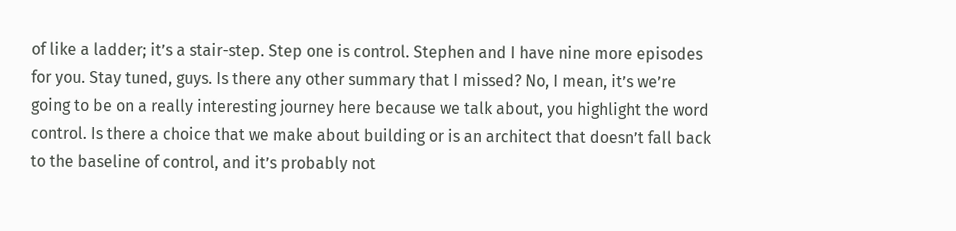of like a ladder; it’s a stair-step. Step one is control. Stephen and I have nine more episodes for you. Stay tuned, guys. Is there any other summary that I missed? No, I mean, it’s we’re going to be on a really interesting journey here because we talk about, you highlight the word control. Is there a choice that we make about building or is an architect that doesn’t fall back to the baseline of control, and it’s probably not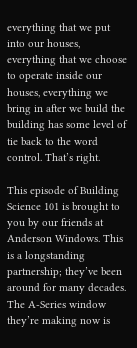everything that we put into our houses, everything that we choose to operate inside our houses, everything we bring in after we build the building has some level of tie back to the word control. That’s right.

This episode of Building Science 101 is brought to you by our friends at Anderson Windows. This is a longstanding partnership; they’ve been around for many decades. The A-Series window they’re making now is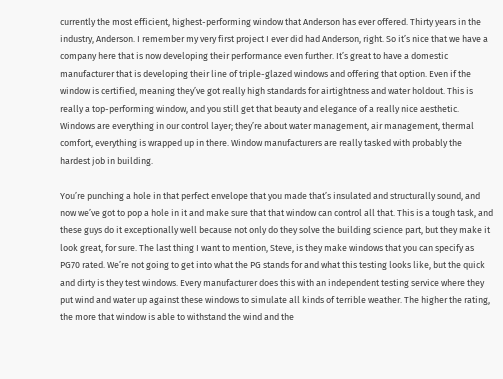currently the most efficient, highest-performing window that Anderson has ever offered. Thirty years in the industry, Anderson. I remember my very first project I ever did had Anderson, right. So it’s nice that we have a company here that is now developing their performance even further. It’s great to have a domestic manufacturer that is developing their line of triple-glazed windows and offering that option. Even if the window is certified, meaning they’ve got really high standards for airtightness and water holdout. This is really a top-performing window, and you still get that beauty and elegance of a really nice aesthetic. Windows are everything in our control layer; they’re about water management, air management, thermal comfort, everything is wrapped up in there. Window manufacturers are really tasked with probably the hardest job in building.

You’re punching a hole in that perfect envelope that you made that’s insulated and structurally sound, and now we’ve got to pop a hole in it and make sure that that window can control all that. This is a tough task, and these guys do it exceptionally well because not only do they solve the building science part, but they make it look great, for sure. The last thing I want to mention, Steve, is they make windows that you can specify as PG70 rated. We’re not going to get into what the PG stands for and what this testing looks like, but the quick and dirty is they test windows. Every manufacturer does this with an independent testing service where they put wind and water up against these windows to simulate all kinds of terrible weather. The higher the rating, the more that window is able to withstand the wind and the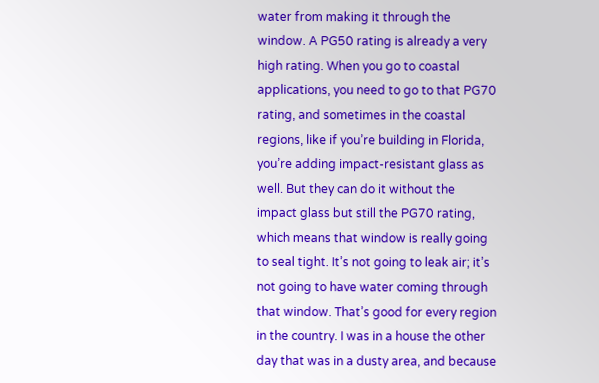water from making it through the window. A PG50 rating is already a very high rating. When you go to coastal applications, you need to go to that PG70 rating, and sometimes in the coastal regions, like if you’re building in Florida, you’re adding impact-resistant glass as well. But they can do it without the impact glass but still the PG70 rating, which means that window is really going to seal tight. It’s not going to leak air; it’s not going to have water coming through that window. That’s good for every region in the country. I was in a house the other day that was in a dusty area, and because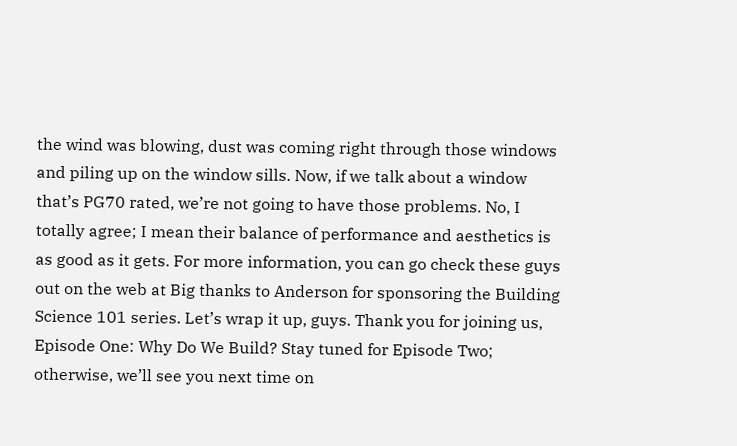the wind was blowing, dust was coming right through those windows and piling up on the window sills. Now, if we talk about a window that’s PG70 rated, we’re not going to have those problems. No, I totally agree; I mean their balance of performance and aesthetics is as good as it gets. For more information, you can go check these guys out on the web at Big thanks to Anderson for sponsoring the Building Science 101 series. Let’s wrap it up, guys. Thank you for joining us, Episode One: Why Do We Build? Stay tuned for Episode Two; otherwise, we’ll see you next time on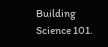Building Science 101.